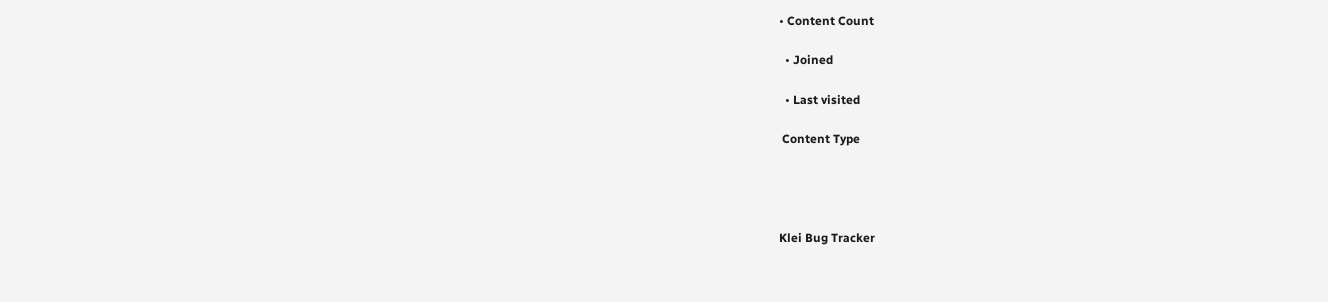• Content Count

  • Joined

  • Last visited

 Content Type




Klei Bug Tracker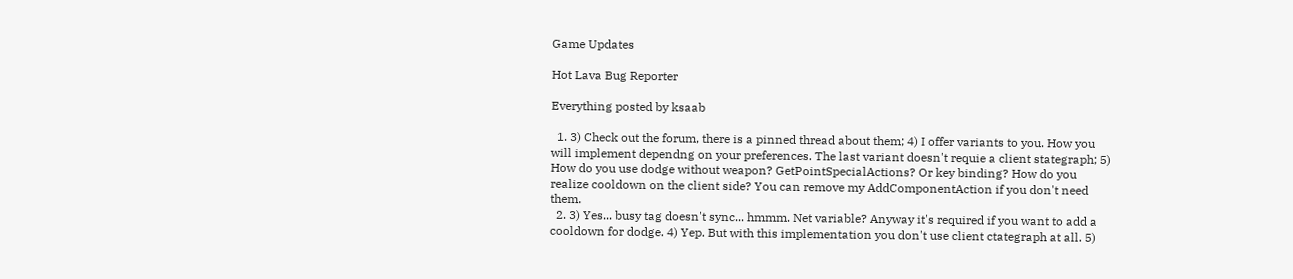Game Updates

Hot Lava Bug Reporter

Everything posted by ksaab

  1. 3) Check out the forum, there is a pinned thread about them; 4) I offer variants to you. How you will implement dependng on your preferences. The last variant doesn't requie a client stategraph; 5) How do you use dodge without weapon? GetPointSpecialActions? Or key binding? How do you realize cooldown on the client side? You can remove my AddComponentAction if you don't need them.
  2. 3) Yes... busy tag doesn't sync... hmmm. Net variable? Anyway it's required if you want to add a cooldown for dodge. 4) Yep. But with this implementation you don't use client ctategraph at all. 5)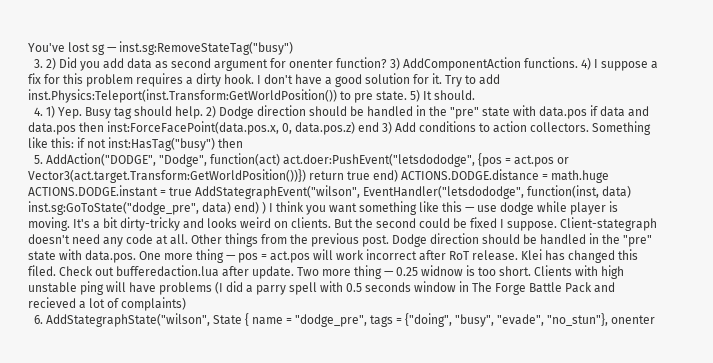You've lost sg — inst.sg:RemoveStateTag("busy")
  3. 2) Did you add data as second argument for onenter function? 3) AddComponentAction functions. 4) I suppose a fix for this problem requires a dirty hook. I don't have a good solution for it. Try to add inst.Physics:Teleport(inst.Transform:GetWorldPosition()) to pre state. 5) It should.
  4. 1) Yep. Busy tag should help. 2) Dodge direction should be handled in the "pre" state with data.pos if data and data.pos then inst:ForceFacePoint(data.pos.x, 0, data.pos.z) end 3) Add conditions to action collectors. Something like this: if not inst:HasTag("busy") then
  5. AddAction("DODGE", "Dodge", function(act) act.doer:PushEvent("letsdododge", {pos = act.pos or Vector3(act.target.Transform:GetWorldPosition())}) return true end) ACTIONS.DODGE.distance = math.huge ACTIONS.DODGE.instant = true AddStategraphEvent("wilson", EventHandler("letsdododge", function(inst, data) inst.sg:GoToState("dodge_pre", data) end) ) I think you want something like this — use dodge while player is moving. It's a bit dirty-tricky and looks weird on clients. But the second could be fixed I suppose. Client-stategraph doesn't need any code at all. Other things from the previous post. Dodge direction should be handled in the "pre" state with data.pos. One more thing — pos = act.pos will work incorrect after RoT release. Klei has changed this filed. Check out bufferedaction.lua after update. Two more thing — 0.25 widnow is too short. Clients with high unstable ping will have problems (I did a parry spell with 0.5 seconds window in The Forge Battle Pack and recieved a lot of complaints)
  6. AddStategraphState("wilson", State { name = "dodge_pre", tags = {"doing", "busy", "evade", "no_stun"}, onenter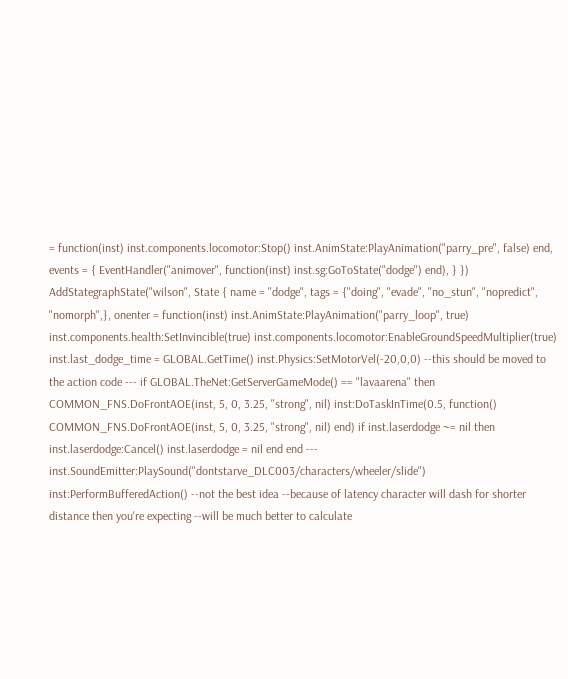= function(inst) inst.components.locomotor:Stop() inst.AnimState:PlayAnimation("parry_pre", false) end, events = { EventHandler("animover", function(inst) inst.sg:GoToState("dodge") end), } }) AddStategraphState("wilson", State { name = "dodge", tags = {"doing", "evade", "no_stun", "nopredict", "nomorph",}, onenter = function(inst) inst.AnimState:PlayAnimation("parry_loop", true) inst.components.health:SetInvincible(true) inst.components.locomotor:EnableGroundSpeedMultiplier(true) inst.last_dodge_time = GLOBAL.GetTime() inst.Physics:SetMotorVel(-20,0,0) --this should be moved to the action code --- if GLOBAL.TheNet:GetServerGameMode() == "lavaarena" then COMMON_FNS.DoFrontAOE(inst, 5, 0, 3.25, "strong", nil) inst:DoTaskInTime(0.5, function() COMMON_FNS.DoFrontAOE(inst, 5, 0, 3.25, "strong", nil) end) if inst.laserdodge ~= nil then inst.laserdodge:Cancel() inst.laserdodge = nil end end --- inst.SoundEmitter:PlaySound("dontstarve_DLC003/characters/wheeler/slide") inst:PerformBufferedAction() --not the best idea --because of latency character will dash for shorter distance then you're expecting --will be much better to calculate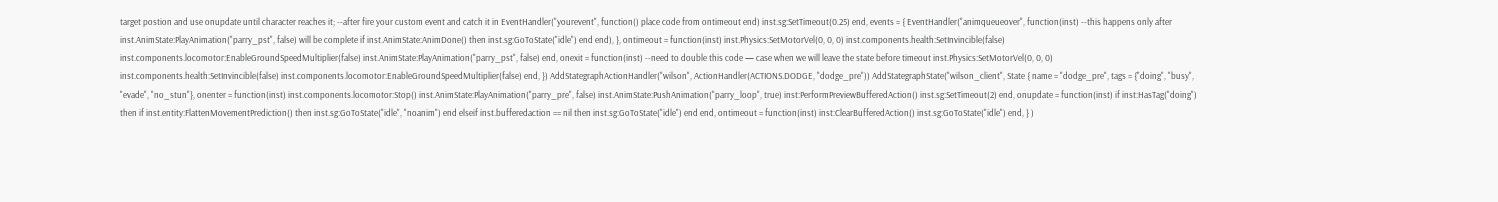target postion and use onupdate until character reaches it; --after fire your custom event and catch it in EventHandler("yourevent", function() place code from ontimeout end) inst.sg:SetTimeout(0.25) end, events = { EventHandler("animqueueover", function(inst) --this happens only after inst.AnimState:PlayAnimation("parry_pst", false) will be complete if inst.AnimState:AnimDone() then inst.sg:GoToState("idle") end end), }, ontimeout = function(inst) inst.Physics:SetMotorVel(0, 0, 0) inst.components.health:SetInvincible(false) inst.components.locomotor:EnableGroundSpeedMultiplier(false) inst.AnimState:PlayAnimation("parry_pst", false) end, onexit = function(inst) --need to double this code — case when we will leave the state before timeout inst.Physics:SetMotorVel(0, 0, 0) inst.components.health:SetInvincible(false) inst.components.locomotor:EnableGroundSpeedMultiplier(false) end, }) AddStategraphActionHandler("wilson", ActionHandler(ACTIONS.DODGE, "dodge_pre")) AddStategraphState("wilson_client", State { name = "dodge_pre", tags = {"doing", "busy", "evade", "no_stun"}, onenter = function(inst) inst.components.locomotor:Stop() inst.AnimState:PlayAnimation("parry_pre", false) inst.AnimState:PushAnimation("parry_loop", true) inst:PerformPreviewBufferedAction() inst.sg:SetTimeout(2) end, onupdate = function(inst) if inst:HasTag("doing") then if inst.entity:FlattenMovementPrediction() then inst.sg:GoToState("idle", "noanim") end elseif inst.bufferedaction == nil then inst.sg:GoToState("idle") end end, ontimeout = function(inst) inst:ClearBufferedAction() inst.sg:GoToState("idle") end, } )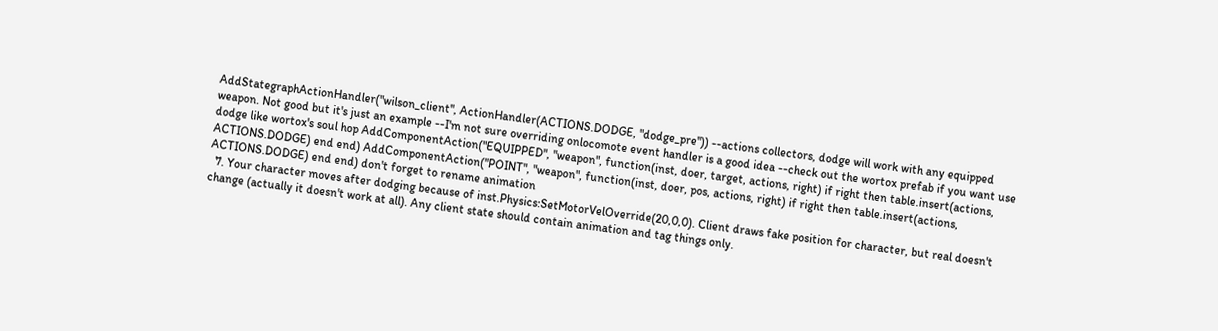AddStategraphActionHandler("wilson_client", ActionHandler(ACTIONS.DODGE, "dodge_pre")) --actions collectors, dodge will work with any equipped weapon. Not good but it's just an example --I'm not sure overriding onlocomote event handler is a good idea --check out the wortox prefab if you want use dodge like wortox's soul hop AddComponentAction("EQUIPPED", "weapon", function(inst, doer, target, actions, right) if right then table.insert(actions, ACTIONS.DODGE) end end) AddComponentAction("POINT", "weapon", function(inst, doer, pos, actions, right) if right then table.insert(actions, ACTIONS.DODGE) end end) don't forget to rename animation
  7. Your character moves after dodging because of inst.Physics:SetMotorVelOverride(20,0,0). Client draws fake position for character, but real doesn't change (actually it doesn't work at all). Any client state should contain animation and tag things only.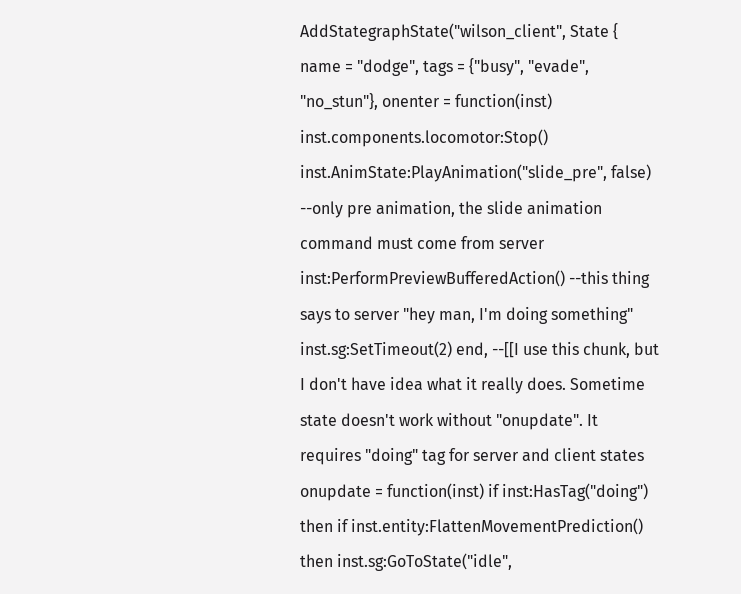AddStategraphState("wilson_client", State { name = "dodge", tags = {"busy", "evade", "no_stun"}, onenter = function(inst) inst.components.locomotor:Stop() inst.AnimState:PlayAnimation("slide_pre", false) --only pre animation, the slide animation command must come from server inst:PerformPreviewBufferedAction() --this thing says to server "hey man, I'm doing something" inst.sg:SetTimeout(2) end, --[[I use this chunk, but I don't have idea what it really does. Sometime state doesn't work without "onupdate". It requires "doing" tag for server and client states onupdate = function(inst) if inst:HasTag("doing") then if inst.entity:FlattenMovementPrediction() then inst.sg:GoToState("idle",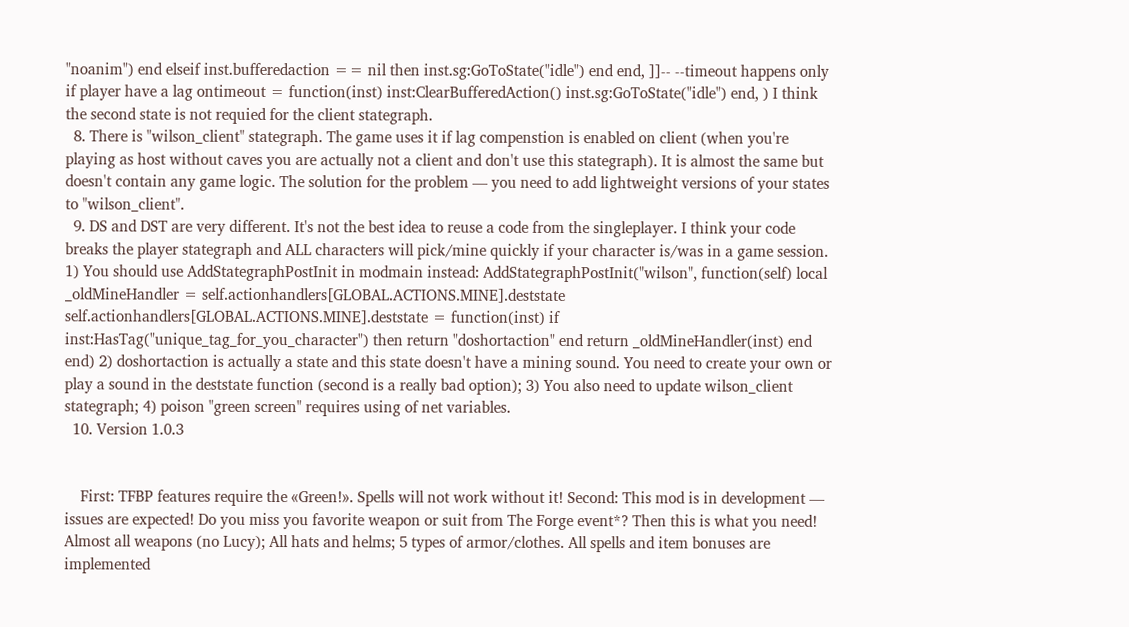"noanim") end elseif inst.bufferedaction == nil then inst.sg:GoToState("idle") end end, ]]-- --timeout happens only if player have a lag ontimeout = function(inst) inst:ClearBufferedAction() inst.sg:GoToState("idle") end, ) I think the second state is not requied for the client stategraph.
  8. There is "wilson_client" stategraph. The game uses it if lag compenstion is enabled on client (when you're playing as host without caves you are actually not a client and don't use this stategraph). It is almost the same but doesn't contain any game logic. The solution for the problem — you need to add lightweight versions of your states to "wilson_client".
  9. DS and DST are very different. It's not the best idea to reuse a code from the singleplayer. I think your code breaks the player stategraph and ALL characters will pick/mine quickly if your character is/was in a game session. 1) You should use AddStategraphPostInit in modmain instead: AddStategraphPostInit("wilson", function(self) local _oldMineHandler = self.actionhandlers[GLOBAL.ACTIONS.MINE].deststate self.actionhandlers[GLOBAL.ACTIONS.MINE].deststate = function(inst) if inst:HasTag("unique_tag_for_you_character") then return "doshortaction" end return _oldMineHandler(inst) end end) 2) doshortaction is actually a state and this state doesn't have a mining sound. You need to create your own or play a sound in the deststate function (second is a really bad option); 3) You also need to update wilson_client stategraph; 4) poison "green screen" requires using of net variables.
  10. Version 1.0.3


    First: TFBP features require the «Green!». Spells will not work without it! Second: This mod is in development — issues are expected! Do you miss you favorite weapon or suit from The Forge event*? Then this is what you need! Almost all weapons (no Lucy); All hats and helms; 5 types of armor/clothes. All spells and item bonuses are implemented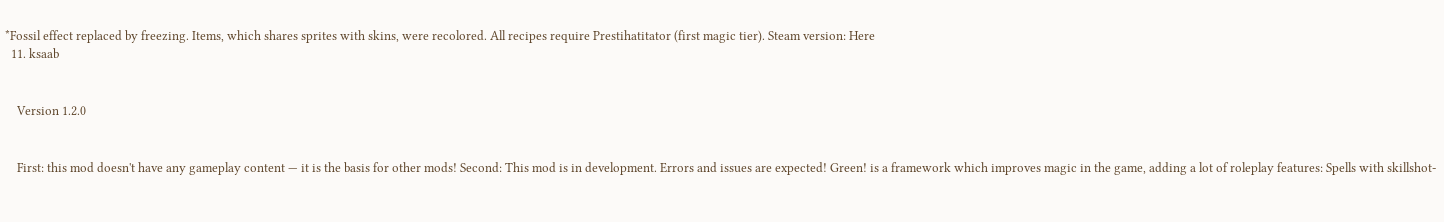*Fossil effect replaced by freezing. Items, which shares sprites with skins, were recolored. All recipes require Prestihatitator (first magic tier). Steam version: Here
  11. ksaab


    Version 1.2.0


    First: this mod doesn't have any gameplay content — it is the basis for other mods! Second: This mod is in development. Errors and issues are expected! Green! is a framework which improves magic in the game, adding a lot of roleplay features: Spells with skillshot-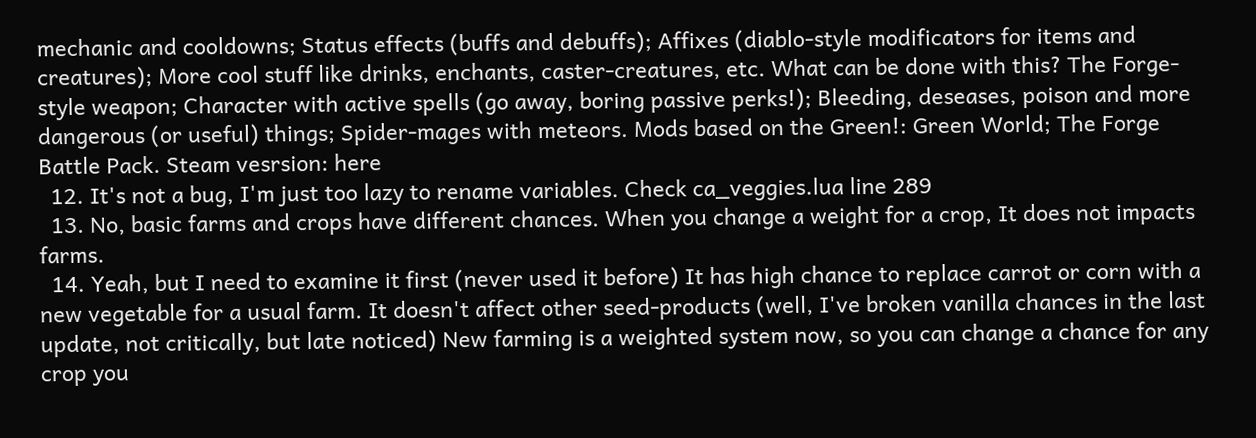mechanic and cooldowns; Status effects (buffs and debuffs); Affixes (diablo-style modificators for items and creatures); More cool stuff like drinks, enchants, caster-creatures, etc. What can be done with this? The Forge-style weapon; Character with active spells (go away, boring passive perks!); Bleeding, deseases, poison and more dangerous (or useful) things; Spider-mages with meteors. Mods based on the Green!: Green World; The Forge Battle Pack. Steam vesrsion: here
  12. It's not a bug, I'm just too lazy to rename variables. Check ca_veggies.lua line 289
  13. No, basic farms and crops have different chances. When you change a weight for a crop, It does not impacts farms.
  14. Yeah, but I need to examine it first (never used it before) It has high chance to replace carrot or corn with a new vegetable for a usual farm. It doesn't affect other seed-products (well, I've broken vanilla chances in the last update, not critically, but late noticed) New farming is a weighted system now, so you can change a chance for any crop you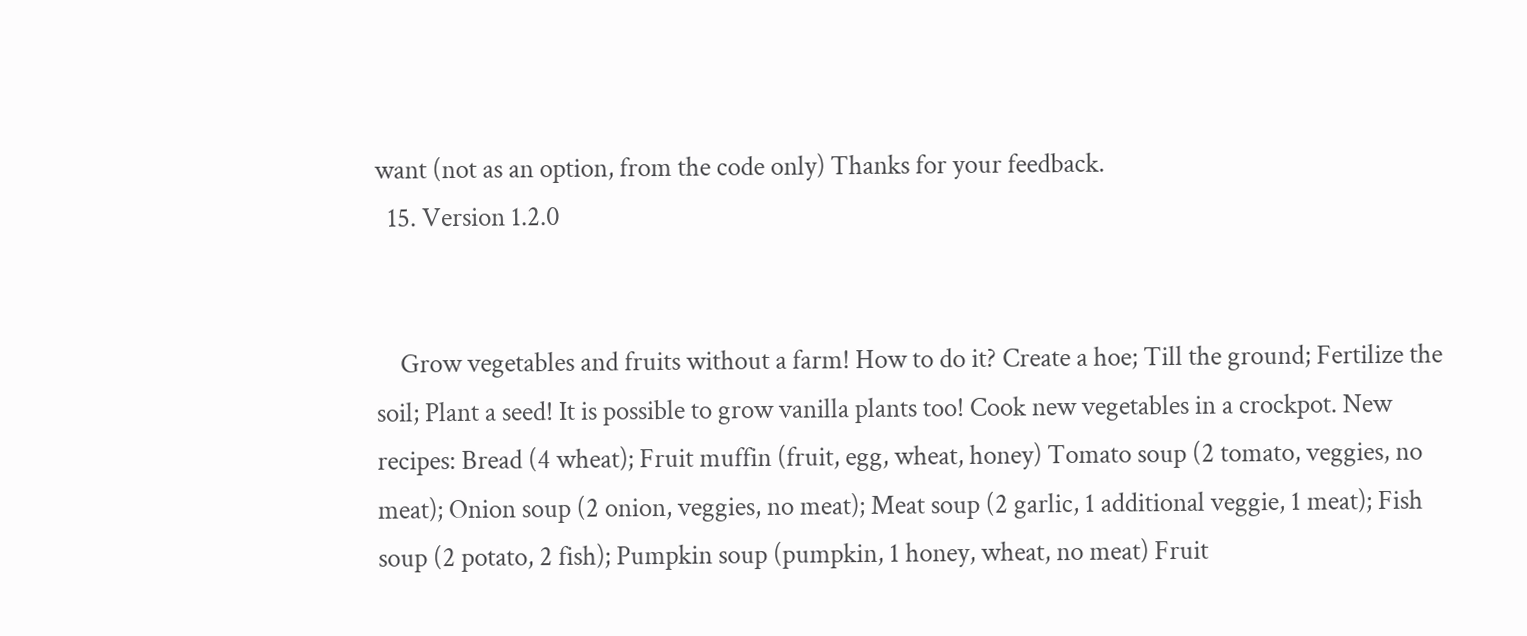want (not as an option, from the code only) Thanks for your feedback.
  15. Version 1.2.0


    Grow vegetables and fruits without a farm! How to do it? Create a hoe; Till the ground; Fertilize the soil; Plant a seed! It is possible to grow vanilla plants too! Cook new vegetables in a crockpot. New recipes: Bread (4 wheat); Fruit muffin (fruit, egg, wheat, honey) Tomato soup (2 tomato, veggies, no meat); Onion soup (2 onion, veggies, no meat); Meat soup (2 garlic, 1 additional veggie, 1 meat); Fish soup (2 potato, 2 fish); Pumpkin soup (pumpkin, 1 honey, wheat, no meat) Fruit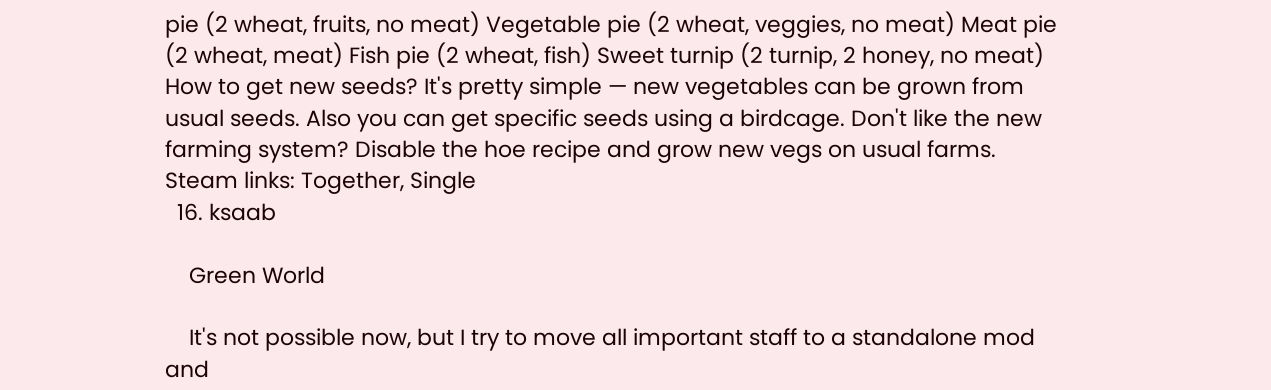pie (2 wheat, fruits, no meat) Vegetable pie (2 wheat, veggies, no meat) Meat pie (2 wheat, meat) Fish pie (2 wheat, fish) Sweet turnip (2 turnip, 2 honey, no meat) How to get new seeds? It's pretty simple — new vegetables can be grown from usual seeds. Also you can get specific seeds using a birdcage. Don't like the new farming system? Disable the hoe recipe and grow new vegs on usual farms. Steam links: Together, Single
  16. ksaab

    Green World

    It's not possible now, but I try to move all important staff to a standalone mod and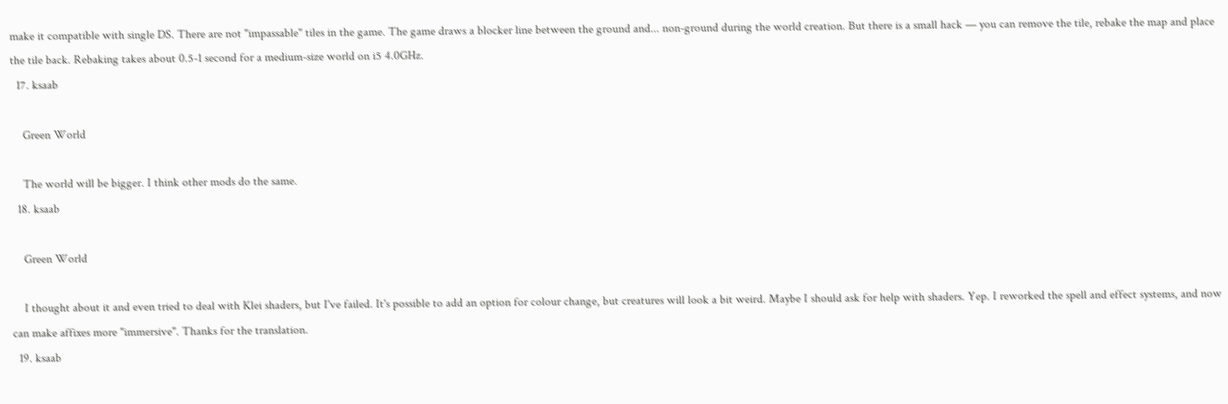make it compatible with single DS. There are not "impassable" tiles in the game. The game draws a blocker line between the ground and... non-ground during the world creation. But there is a small hack — you can remove the tile, rebake the map and place the tile back. Rebaking takes about 0.5-1 second for a medium-size world on i5 4.0GHz.
  17. ksaab

    Green World

    The world will be bigger. I think other mods do the same.
  18. ksaab

    Green World

    I thought about it and even tried to deal with Klei shaders, but I've failed. It's possible to add an option for colour change, but creatures will look a bit weird. Maybe I should ask for help with shaders. Yep. I reworked the spell and effect systems, and now can make affixes more "immersive". Thanks for the translation.
  19. ksaab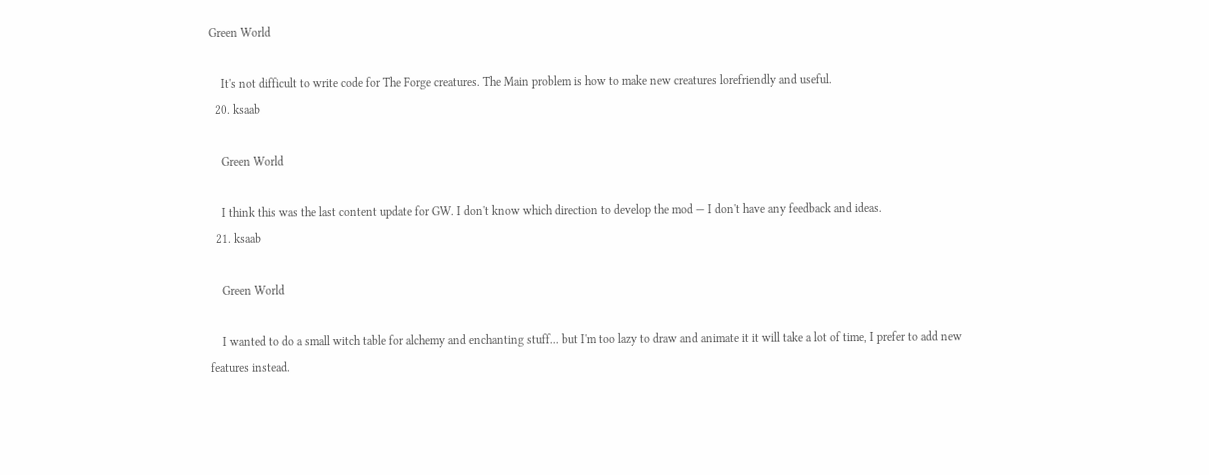Green World

    It's not difficult to write code for The Forge creatures. The Main problem is how to make new creatures lorefriendly and useful.
  20. ksaab

    Green World

    I think this was the last content update for GW. I don't know which direction to develop the mod — I don't have any feedback and ideas.
  21. ksaab

    Green World

    I wanted to do a small witch table for alchemy and enchanting stuff... but I'm too lazy to draw and animate it it will take a lot of time, I prefer to add new features instead.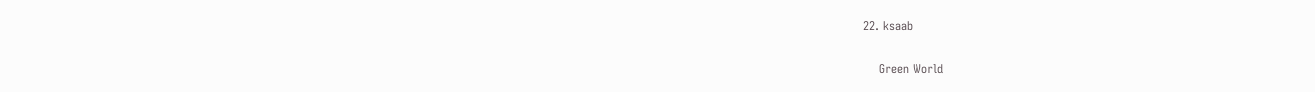22. ksaab

    Green World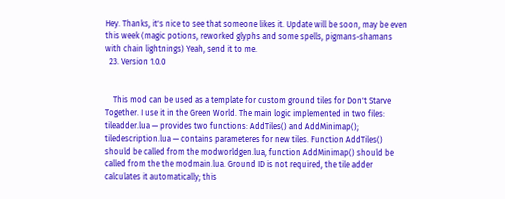Hey. Thanks, it's nice to see that someone likes it. Update will be soon, may be even this week (magic potions, reworked glyphs and some spells, pigmans-shamans with chain lightnings) Yeah, send it to me.
  23. Version 1.0.0


    This mod can be used as a template for custom ground tiles for Don't Starve Together. I use it in the Green World. The main logic implemented in two files: tileadder.lua — provides two functions: AddTiles() and AddMinimap(); tiledescription.lua — contains parameteres for new tiles. Function AddTiles() should be called from the modworldgen.lua, function AddMinimap() should be called from the the modmain.lua. Ground ID is not required, the tile adder calculates it automatically; this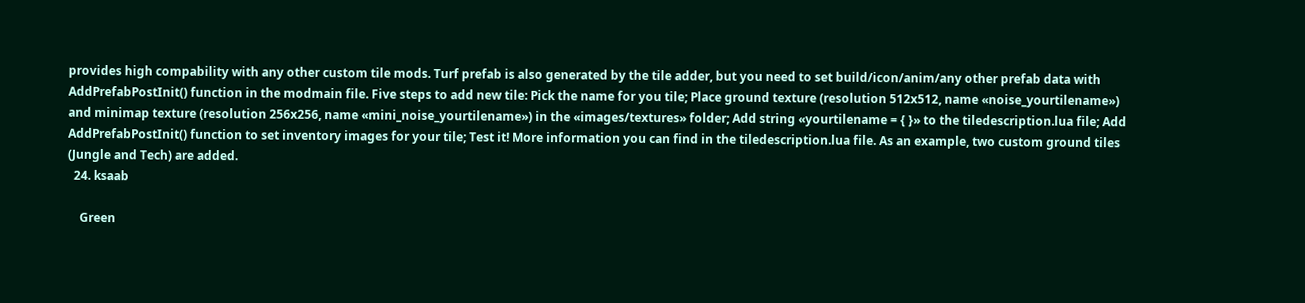provides high compability with any other custom tile mods. Turf prefab is also generated by the tile adder, but you need to set build/icon/anim/any other prefab data with AddPrefabPostInit() function in the modmain file. Five steps to add new tile: Pick the name for you tile; Place ground texture (resolution 512x512, name «noise_yourtilename») and minimap texture (resolution 256x256, name «mini_noise_yourtilename») in the «images/textures» folder; Add string «yourtilename = { }» to the tiledescription.lua file; Add AddPrefabPostInit() function to set inventory images for your tile; Test it! More information you can find in the tiledescription.lua file. As an example, two custom ground tiles (Jungle and Tech) are added.
  24. ksaab

    Green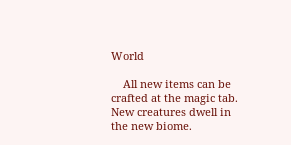World

    All new items can be crafted at the magic tab. New creatures dwell in the new biome.